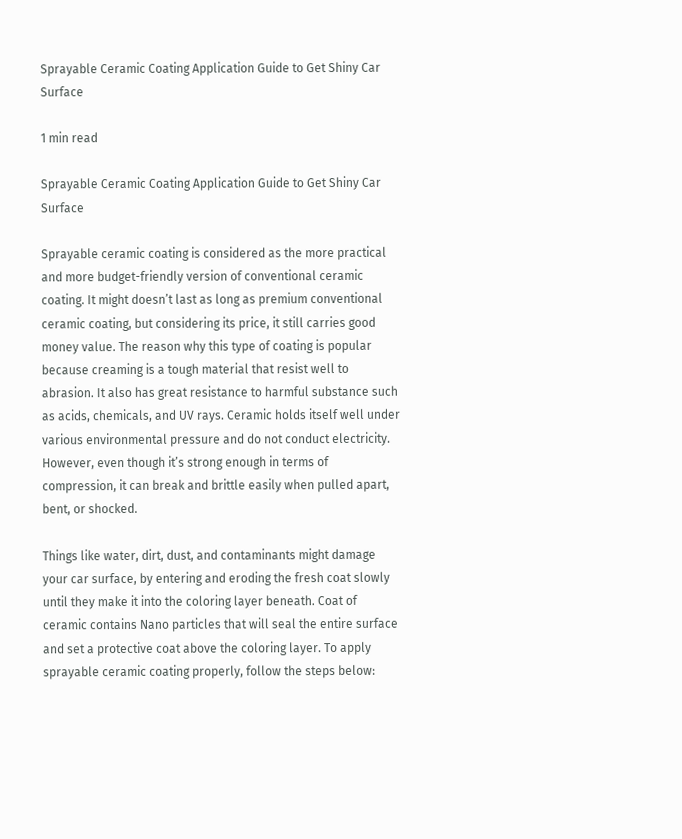Sprayable Ceramic Coating Application Guide to Get Shiny Car Surface

1 min read

Sprayable Ceramic Coating Application Guide to Get Shiny Car Surface

Sprayable ceramic coating is considered as the more practical and more budget-friendly version of conventional ceramic coating. It might doesn’t last as long as premium conventional ceramic coating, but considering its price, it still carries good money value. The reason why this type of coating is popular because creaming is a tough material that resist well to abrasion. It also has great resistance to harmful substance such as acids, chemicals, and UV rays. Ceramic holds itself well under various environmental pressure and do not conduct electricity. However, even though it’s strong enough in terms of compression, it can break and brittle easily when pulled apart, bent, or shocked.

Things like water, dirt, dust, and contaminants might damage your car surface, by entering and eroding the fresh coat slowly until they make it into the coloring layer beneath. Coat of ceramic contains Nano particles that will seal the entire surface and set a protective coat above the coloring layer. To apply sprayable ceramic coating properly, follow the steps below: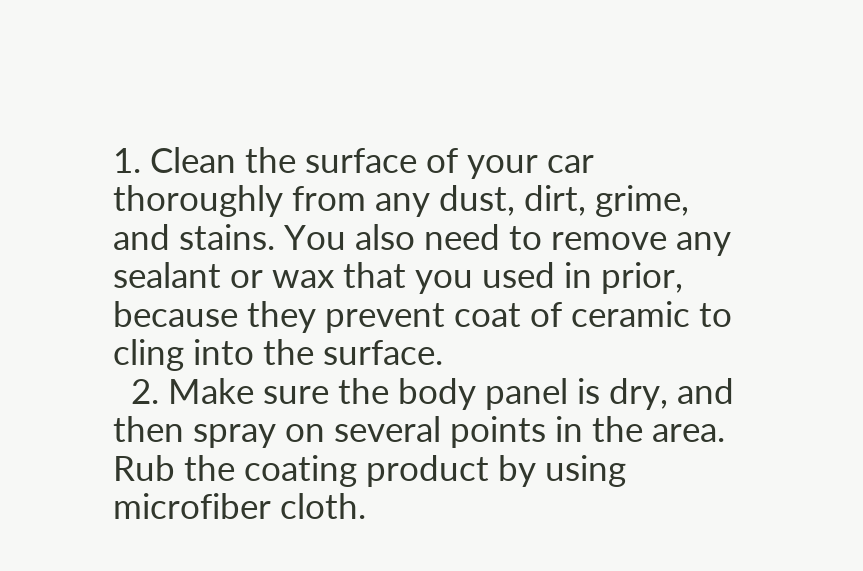1. Clean the surface of your car thoroughly from any dust, dirt, grime, and stains. You also need to remove any sealant or wax that you used in prior, because they prevent coat of ceramic to cling into the surface.
  2. Make sure the body panel is dry, and then spray on several points in the area. Rub the coating product by using microfiber cloth.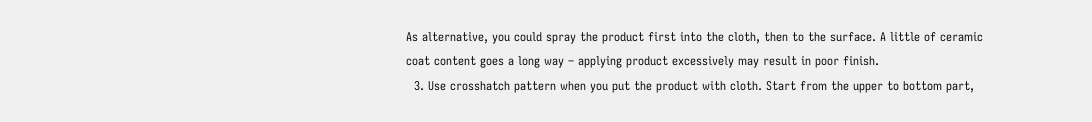As alternative, you could spray the product first into the cloth, then to the surface. A little of ceramic coat content goes a long way – applying product excessively may result in poor finish.
  3. Use crosshatch pattern when you put the product with cloth. Start from the upper to bottom part,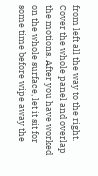from left all the way to the right. Cover the whole panel and overlap the motions. After you have worked on the whole surface, let it sit for some time before wipe away the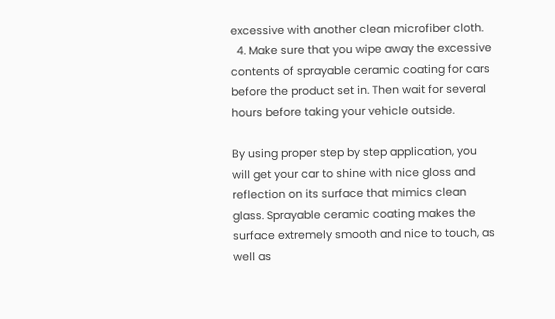excessive with another clean microfiber cloth.
  4. Make sure that you wipe away the excessive contents of sprayable ceramic coating for cars before the product set in. Then wait for several hours before taking your vehicle outside.

By using proper step by step application, you will get your car to shine with nice gloss and reflection on its surface that mimics clean glass. Sprayable ceramic coating makes the surface extremely smooth and nice to touch, as well as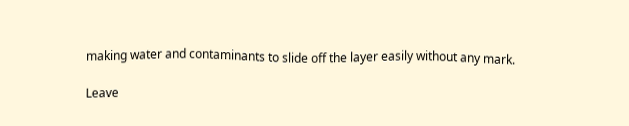making water and contaminants to slide off the layer easily without any mark.

Leave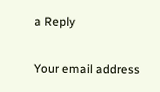a Reply

Your email address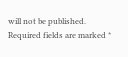will not be published. Required fields are marked *